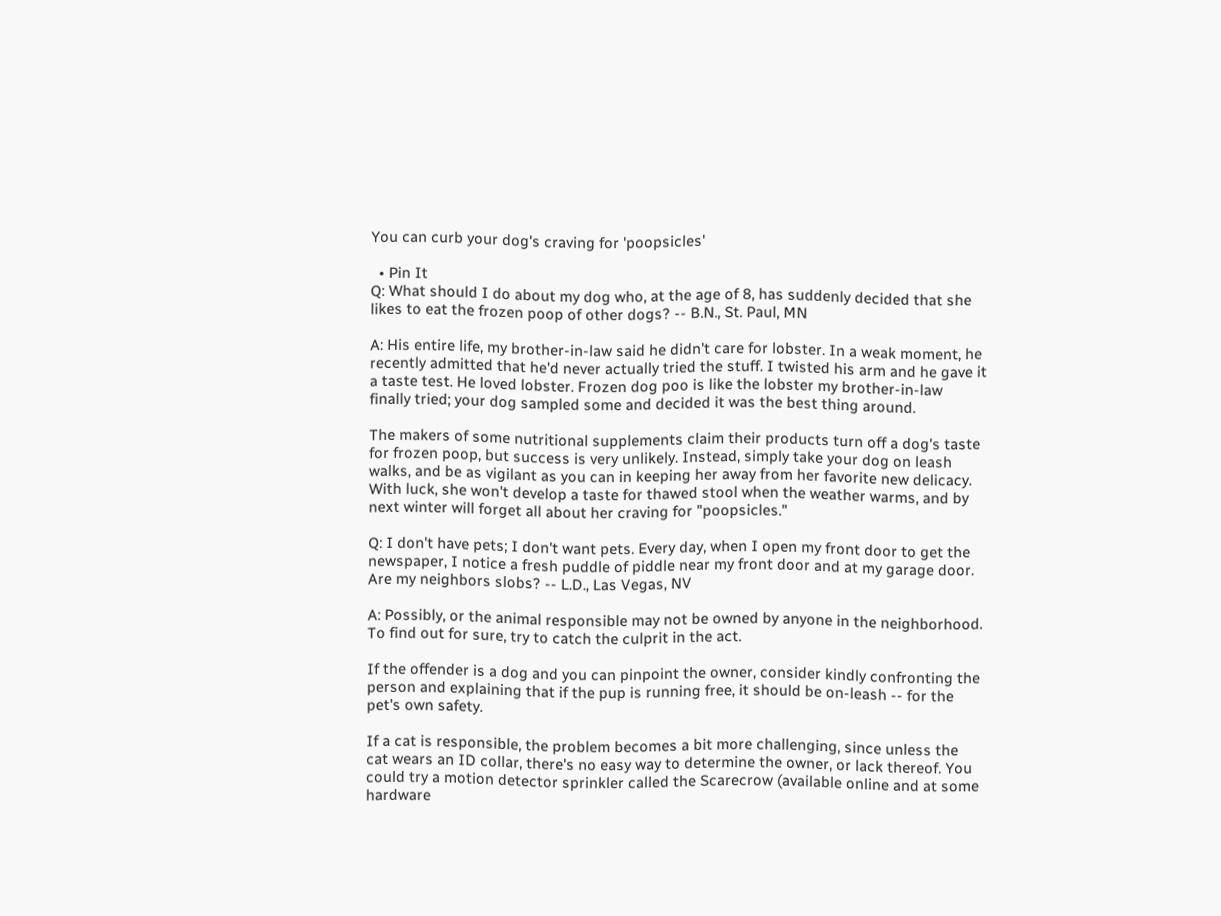You can curb your dog's craving for 'poopsicles'

  • Pin It
Q: What should I do about my dog who, at the age of 8, has suddenly decided that she likes to eat the frozen poop of other dogs? -- B.N., St. Paul, MN

A: His entire life, my brother-in-law said he didn't care for lobster. In a weak moment, he recently admitted that he'd never actually tried the stuff. I twisted his arm and he gave it a taste test. He loved lobster. Frozen dog poo is like the lobster my brother-in-law finally tried; your dog sampled some and decided it was the best thing around.

The makers of some nutritional supplements claim their products turn off a dog's taste for frozen poop, but success is very unlikely. Instead, simply take your dog on leash walks, and be as vigilant as you can in keeping her away from her favorite new delicacy. With luck, she won't develop a taste for thawed stool when the weather warms, and by next winter will forget all about her craving for "poopsicles."

Q: I don't have pets; I don't want pets. Every day, when I open my front door to get the newspaper, I notice a fresh puddle of piddle near my front door and at my garage door. Are my neighbors slobs? -- L.D., Las Vegas, NV

A: Possibly, or the animal responsible may not be owned by anyone in the neighborhood. To find out for sure, try to catch the culprit in the act.

If the offender is a dog and you can pinpoint the owner, consider kindly confronting the person and explaining that if the pup is running free, it should be on-leash -- for the pet's own safety.

If a cat is responsible, the problem becomes a bit more challenging, since unless the cat wears an ID collar, there's no easy way to determine the owner, or lack thereof. You could try a motion detector sprinkler called the Scarecrow (available online and at some hardware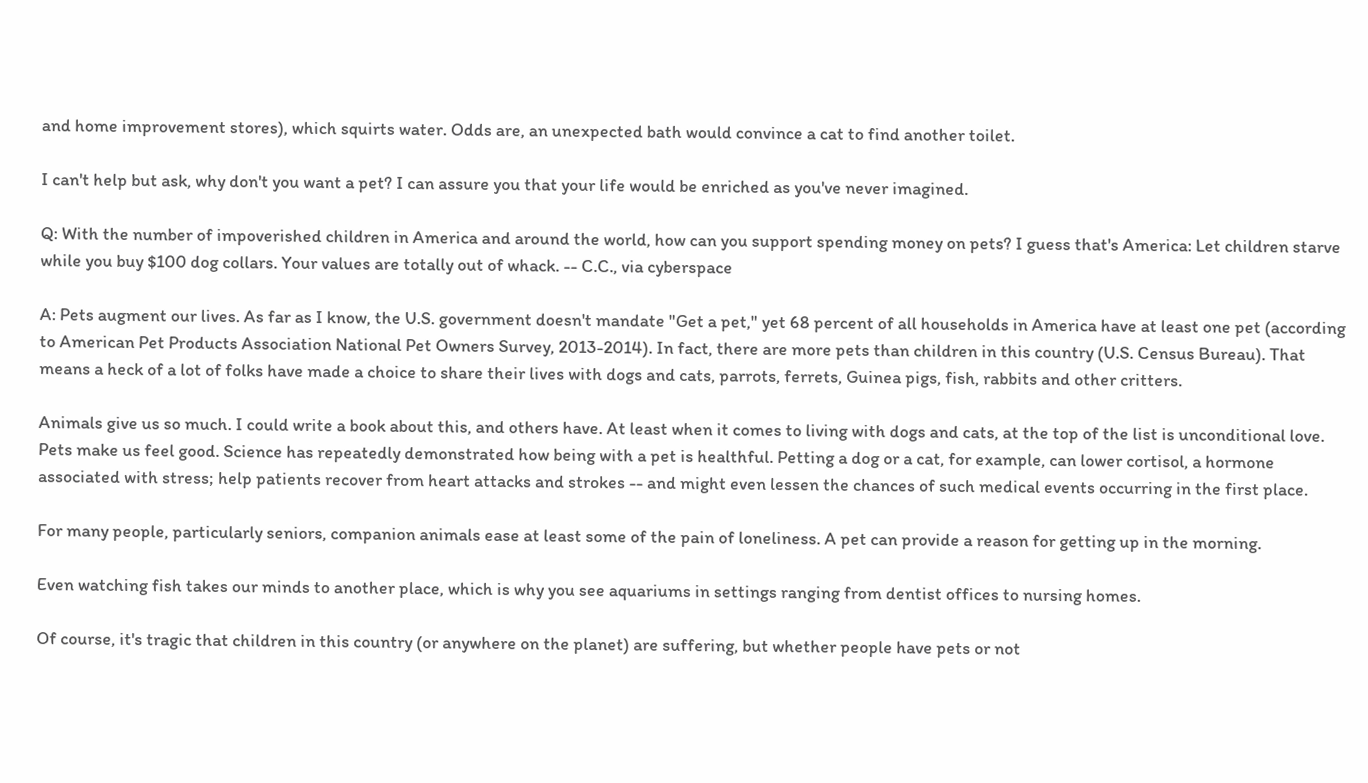and home improvement stores), which squirts water. Odds are, an unexpected bath would convince a cat to find another toilet.

I can't help but ask, why don't you want a pet? I can assure you that your life would be enriched as you've never imagined.

Q: With the number of impoverished children in America and around the world, how can you support spending money on pets? I guess that's America: Let children starve while you buy $100 dog collars. Your values are totally out of whack. -- C.C., via cyberspace

A: Pets augment our lives. As far as I know, the U.S. government doesn't mandate "Get a pet," yet 68 percent of all households in America have at least one pet (according to American Pet Products Association National Pet Owners Survey, 2013-2014). In fact, there are more pets than children in this country (U.S. Census Bureau). That means a heck of a lot of folks have made a choice to share their lives with dogs and cats, parrots, ferrets, Guinea pigs, fish, rabbits and other critters.

Animals give us so much. I could write a book about this, and others have. At least when it comes to living with dogs and cats, at the top of the list is unconditional love. Pets make us feel good. Science has repeatedly demonstrated how being with a pet is healthful. Petting a dog or a cat, for example, can lower cortisol, a hormone associated with stress; help patients recover from heart attacks and strokes -- and might even lessen the chances of such medical events occurring in the first place.

For many people, particularly seniors, companion animals ease at least some of the pain of loneliness. A pet can provide a reason for getting up in the morning.

Even watching fish takes our minds to another place, which is why you see aquariums in settings ranging from dentist offices to nursing homes.

Of course, it's tragic that children in this country (or anywhere on the planet) are suffering, but whether people have pets or not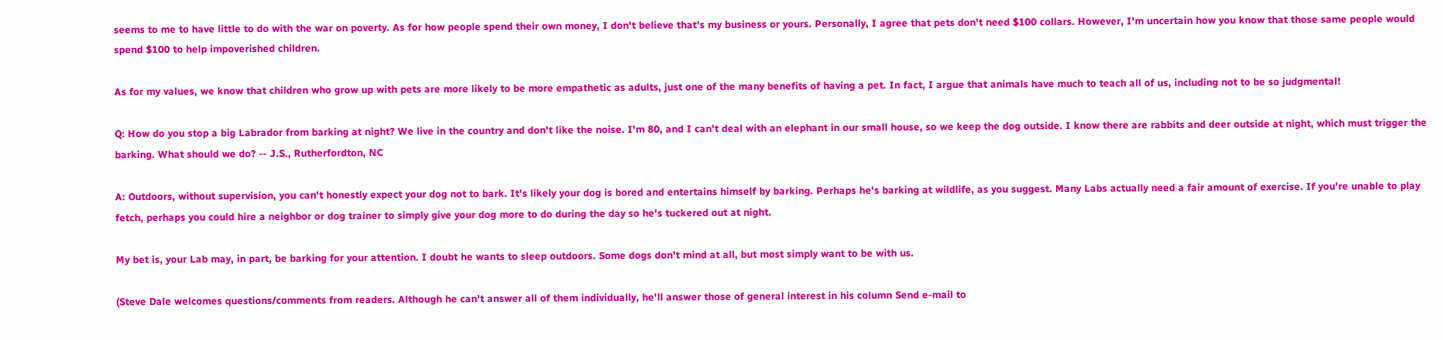seems to me to have little to do with the war on poverty. As for how people spend their own money, I don't believe that's my business or yours. Personally, I agree that pets don't need $100 collars. However, I'm uncertain how you know that those same people would spend $100 to help impoverished children.

As for my values, we know that children who grow up with pets are more likely to be more empathetic as adults, just one of the many benefits of having a pet. In fact, I argue that animals have much to teach all of us, including not to be so judgmental!

Q: How do you stop a big Labrador from barking at night? We live in the country and don't like the noise. I'm 80, and I can't deal with an elephant in our small house, so we keep the dog outside. I know there are rabbits and deer outside at night, which must trigger the barking. What should we do? -- J.S., Rutherfordton, NC

A: Outdoors, without supervision, you can't honestly expect your dog not to bark. It's likely your dog is bored and entertains himself by barking. Perhaps he's barking at wildlife, as you suggest. Many Labs actually need a fair amount of exercise. If you're unable to play fetch, perhaps you could hire a neighbor or dog trainer to simply give your dog more to do during the day so he's tuckered out at night.

My bet is, your Lab may, in part, be barking for your attention. I doubt he wants to sleep outdoors. Some dogs don't mind at all, but most simply want to be with us.

(Steve Dale welcomes questions/comments from readers. Although he can't answer all of them individually, he'll answer those of general interest in his column Send e-mail to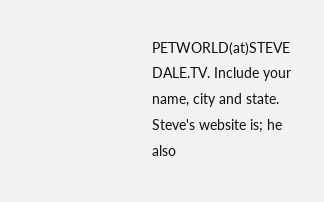PETWORLD(at)STEVE DALE.TV. Include your name, city and state. Steve's website is; he also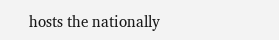hosts the nationally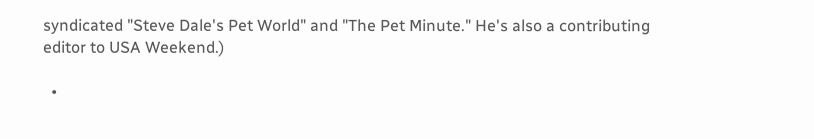syndicated "Steve Dale's Pet World" and "The Pet Minute." He's also a contributing editor to USA Weekend.)

  •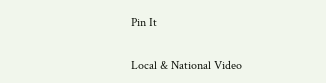Pin It

Local & National Video